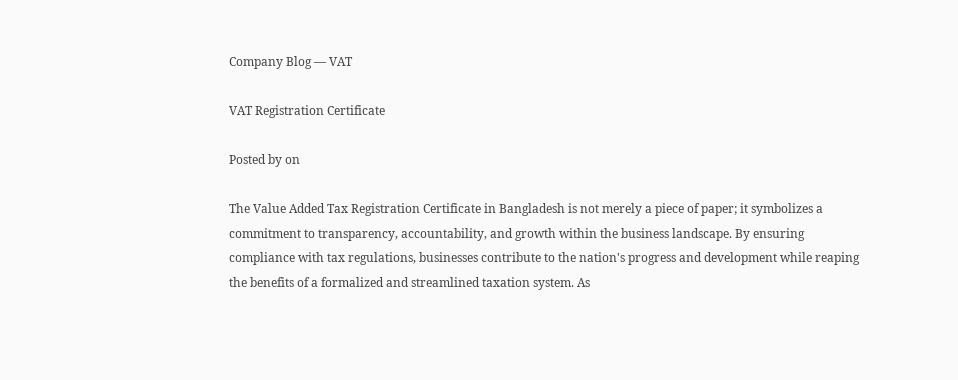Company Blog — VAT

VAT Registration Certificate

Posted by on

The Value Added Tax Registration Certificate in Bangladesh is not merely a piece of paper; it symbolizes a commitment to transparency, accountability, and growth within the business landscape. By ensuring compliance with tax regulations, businesses contribute to the nation's progress and development while reaping the benefits of a formalized and streamlined taxation system. As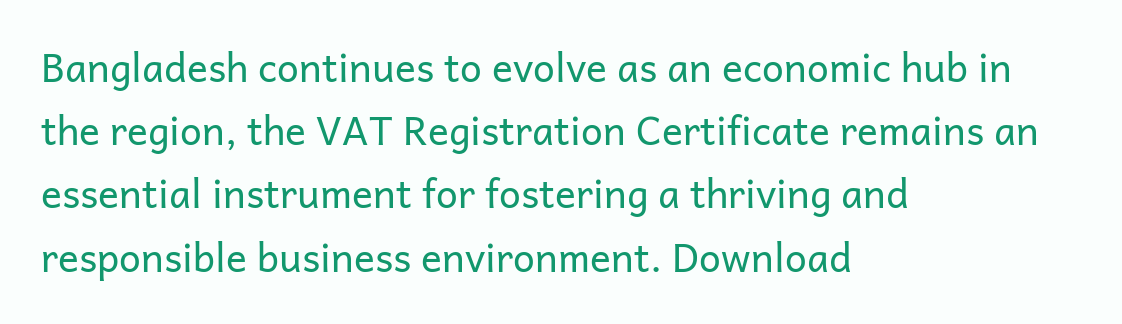Bangladesh continues to evolve as an economic hub in the region, the VAT Registration Certificate remains an essential instrument for fostering a thriving and responsible business environment. Download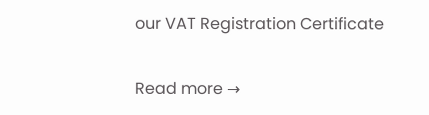our VAT Registration Certificate

Read more →